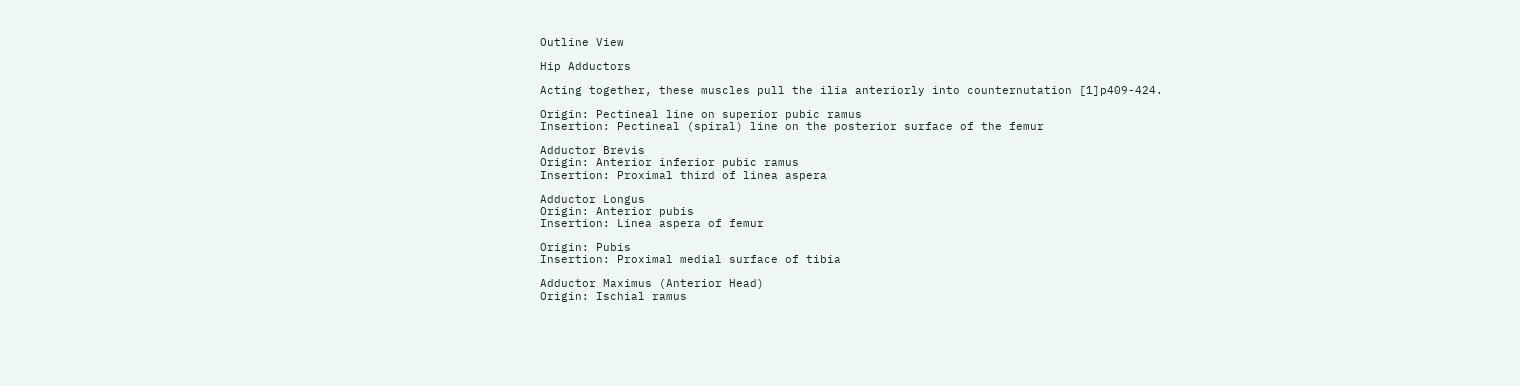Outline View

Hip Adductors

Acting together, these muscles pull the ilia anteriorly into counternutation [1]p409-424.

Origin: Pectineal line on superior pubic ramus
Insertion: Pectineal (spiral) line on the posterior surface of the femur

Adductor Brevis
Origin: Anterior inferior pubic ramus
Insertion: Proximal third of linea aspera

Adductor Longus
Origin: Anterior pubis
Insertion: Linea aspera of femur

Origin: Pubis
Insertion: Proximal medial surface of tibia

Adductor Maximus (Anterior Head)
Origin: Ischial ramus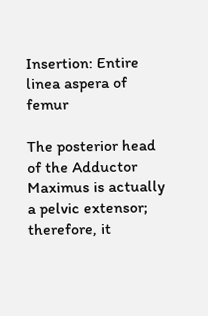Insertion: Entire linea aspera of femur

The posterior head of the Adductor Maximus is actually a pelvic extensor; therefore, it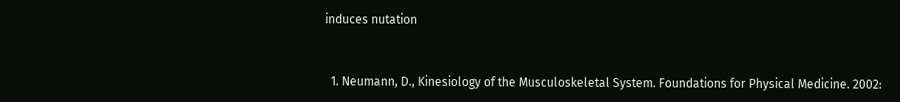induces nutation


  1. Neumann, D., Kinesiology of the Musculoskeletal System. Foundations for Physical Medicine. 2002: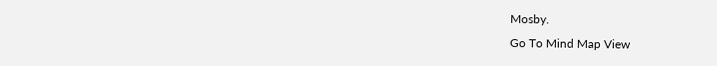Mosby.
Go To Mind Map View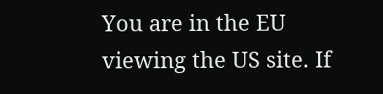You are in the EU viewing the US site. If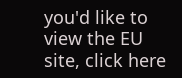you'd like to view the EU site, click here